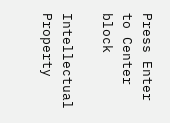Press Enter to Center block

Intellectual Property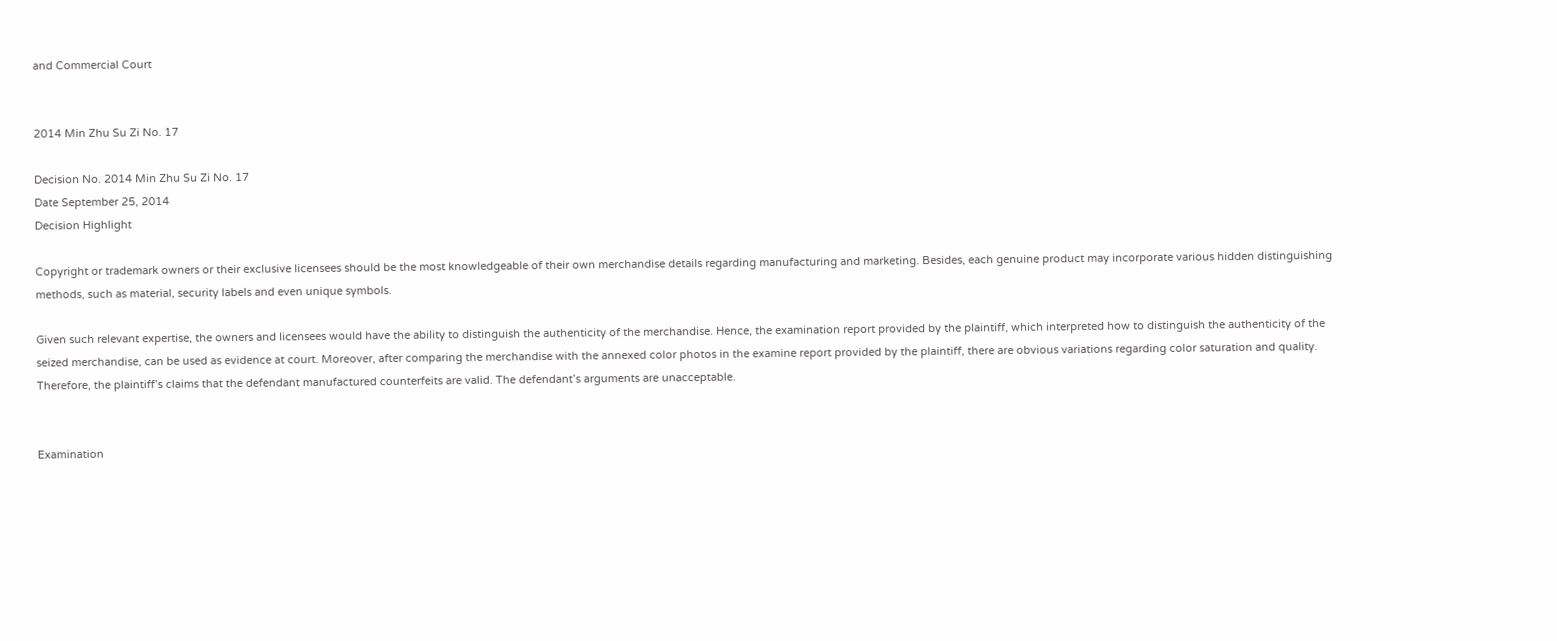and Commercial Court


2014 Min Zhu Su Zi No. 17

Decision No. 2014 Min Zhu Su Zi No. 17
Date September 25, 2014
Decision Highlight

Copyright or trademark owners or their exclusive licensees should be the most knowledgeable of their own merchandise details regarding manufacturing and marketing. Besides, each genuine product may incorporate various hidden distinguishing methods, such as material, security labels and even unique symbols.

Given such relevant expertise, the owners and licensees would have the ability to distinguish the authenticity of the merchandise. Hence, the examination report provided by the plaintiff, which interpreted how to distinguish the authenticity of the seized merchandise, can be used as evidence at court. Moreover, after comparing the merchandise with the annexed color photos in the examine report provided by the plaintiff, there are obvious variations regarding color saturation and quality. Therefore, the plaintiff’s claims that the defendant manufactured counterfeits are valid. The defendant’s arguments are unacceptable.


Examination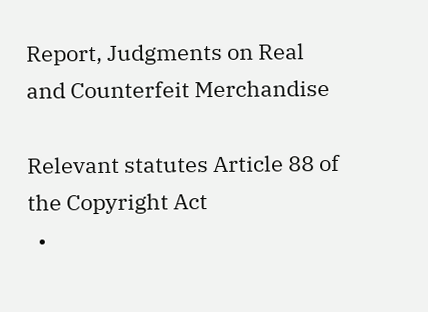Report, Judgments on Real and Counterfeit Merchandise

Relevant statutes Article 88 of the Copyright Act
  •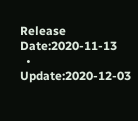Release Date:2020-11-13
  • Update:2020-12-03